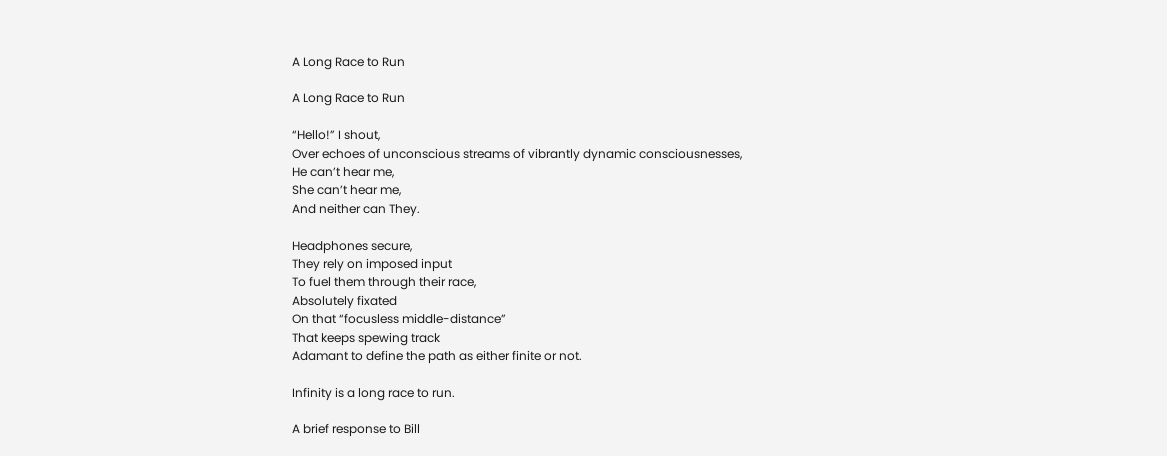A Long Race to Run

A Long Race to Run

“Hello!” I shout,
Over echoes of unconscious streams of vibrantly dynamic consciousnesses,
He can’t hear me,
She can’t hear me,
And neither can They.

Headphones secure,
They rely on imposed input
To fuel them through their race,
Absolutely fixated
On that “focusless middle-distance”
That keeps spewing track
Adamant to define the path as either finite or not.

Infinity is a long race to run.

A brief response to Bill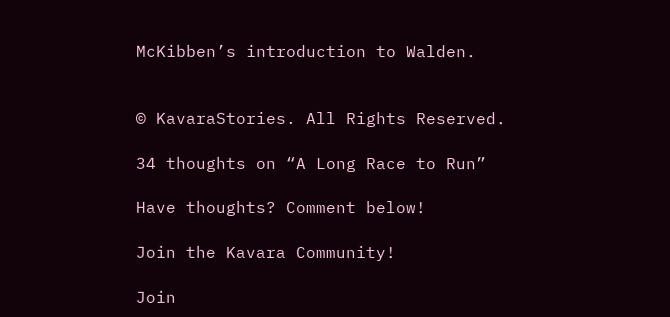McKibben’s introduction to Walden.


© KavaraStories. All Rights Reserved.

34 thoughts on “A Long Race to Run”

Have thoughts? Comment below!

Join the Kavara Community!

Join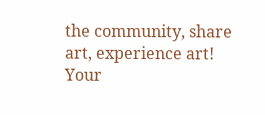the community, share art, experience art! Your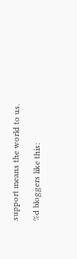support means the world to us.

%d bloggers like this: